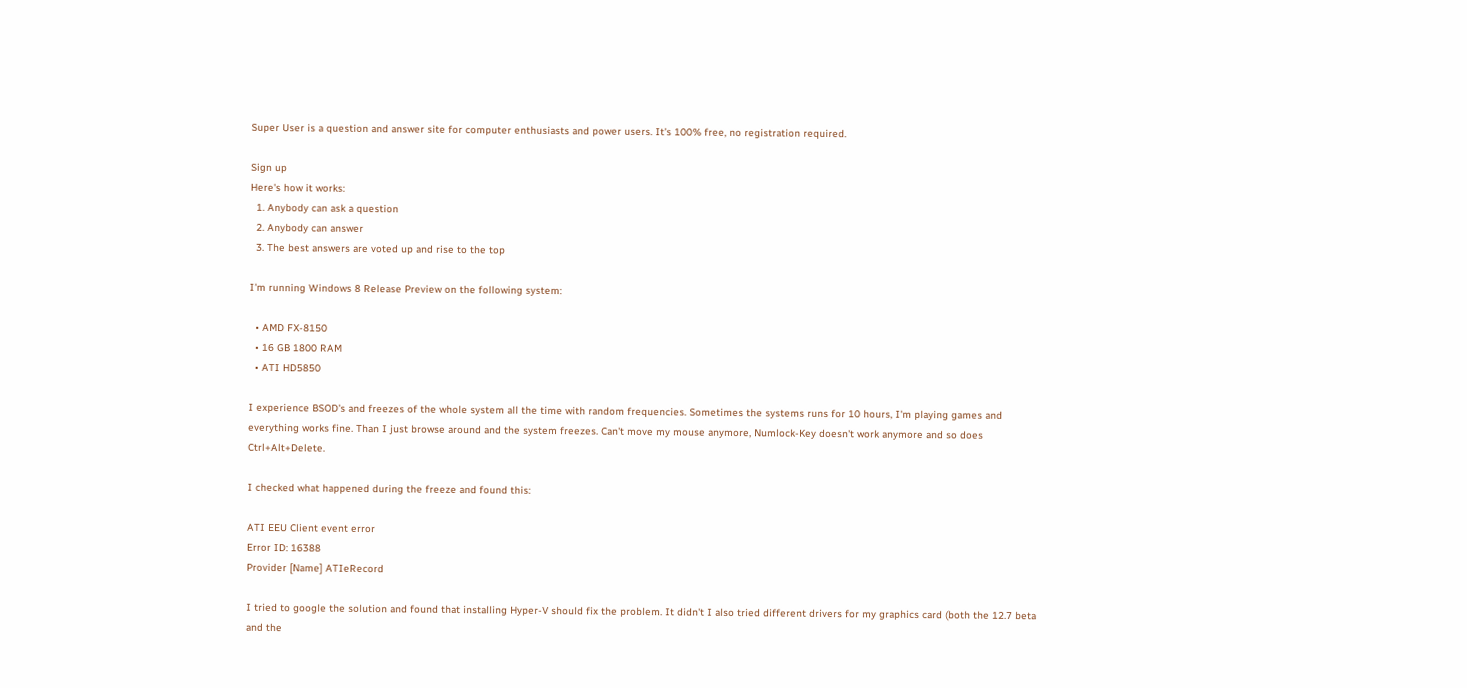Super User is a question and answer site for computer enthusiasts and power users. It's 100% free, no registration required.

Sign up
Here's how it works:
  1. Anybody can ask a question
  2. Anybody can answer
  3. The best answers are voted up and rise to the top

I'm running Windows 8 Release Preview on the following system:

  • AMD FX-8150
  • 16 GB 1800 RAM
  • ATI HD5850

I experience BSOD's and freezes of the whole system all the time with random frequencies. Sometimes the systems runs for 10 hours, I'm playing games and everything works fine. Than I just browse around and the system freezes. Can't move my mouse anymore, Numlock-Key doesn't work anymore and so does Ctrl+Alt+Delete.

I checked what happened during the freeze and found this:

ATI EEU Client event error
Error ID: 16388
Provider [Name] ATIeRecord

I tried to google the solution and found that installing Hyper-V should fix the problem. It didn't I also tried different drivers for my graphics card (both the 12.7 beta and the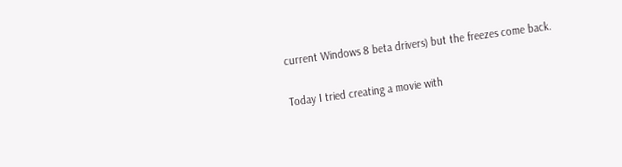current Windows 8 beta drivers) but the freezes come back.

Today I tried creating a movie with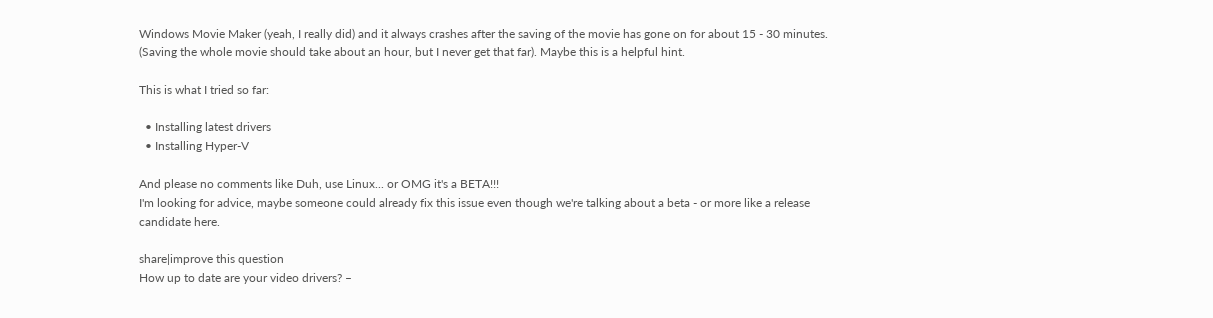Windows Movie Maker (yeah, I really did) and it always crashes after the saving of the movie has gone on for about 15 - 30 minutes. (Saving the whole movie should take about an hour, but I never get that far). Maybe this is a helpful hint.

This is what I tried so far:

  • Installing latest drivers
  • Installing Hyper-V

And please no comments like Duh, use Linux... or OMG it's a BETA!!!
I'm looking for advice, maybe someone could already fix this issue even though we're talking about a beta - or more like a release candidate here.

share|improve this question
How up to date are your video drivers? –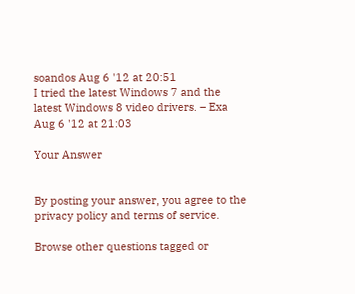soandos Aug 6 '12 at 20:51
I tried the latest Windows 7 and the latest Windows 8 video drivers. – Exa Aug 6 '12 at 21:03

Your Answer


By posting your answer, you agree to the privacy policy and terms of service.

Browse other questions tagged or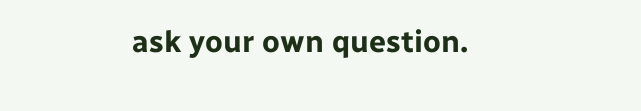ask your own question.